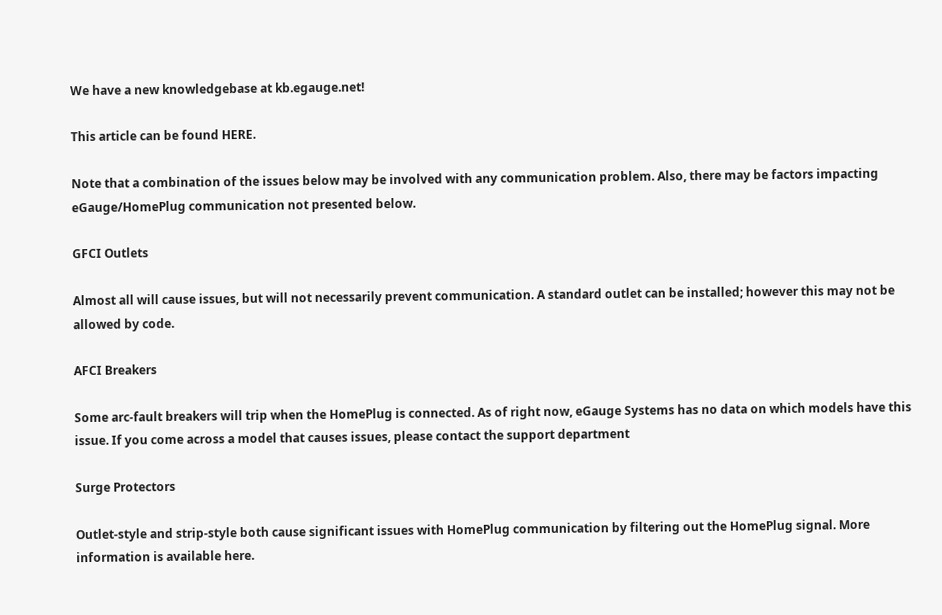We have a new knowledgebase at kb.egauge.net!

This article can be found HERE.

Note that a combination of the issues below may be involved with any communication problem. Also, there may be factors impacting eGauge/HomePlug communication not presented below.

GFCI Outlets

Almost all will cause issues, but will not necessarily prevent communication. A standard outlet can be installed; however this may not be allowed by code.

AFCI Breakers

Some arc-fault breakers will trip when the HomePlug is connected. As of right now, eGauge Systems has no data on which models have this issue. If you come across a model that causes issues, please contact the support department

Surge Protectors

Outlet-style and strip-style both cause significant issues with HomePlug communication by filtering out the HomePlug signal. More information is available here.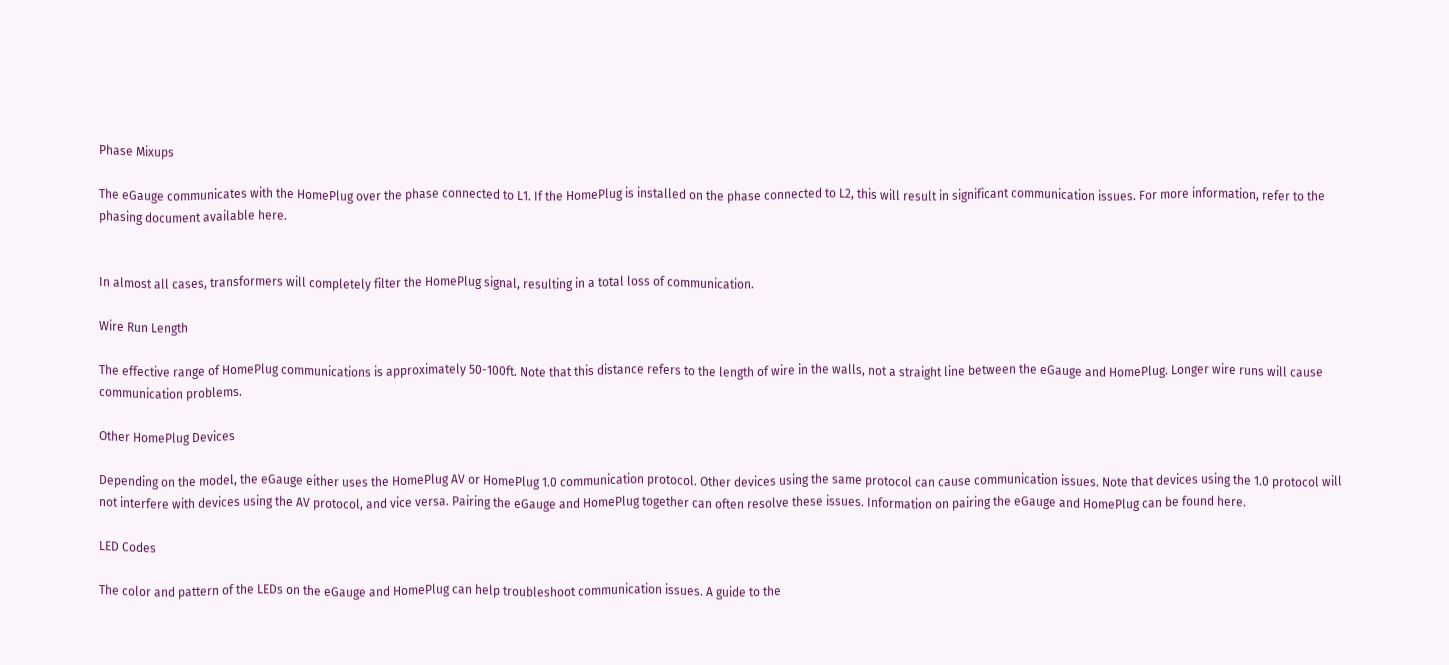Phase Mixups

The eGauge communicates with the HomePlug over the phase connected to L1. If the HomePlug is installed on the phase connected to L2, this will result in significant communication issues. For more information, refer to the phasing document available here.


In almost all cases, transformers will completely filter the HomePlug signal, resulting in a total loss of communication.

Wire Run Length

The effective range of HomePlug communications is approximately 50-100ft. Note that this distance refers to the length of wire in the walls, not a straight line between the eGauge and HomePlug. Longer wire runs will cause communication problems.

Other HomePlug Devices

Depending on the model, the eGauge either uses the HomePlug AV or HomePlug 1.0 communication protocol. Other devices using the same protocol can cause communication issues. Note that devices using the 1.0 protocol will not interfere with devices using the AV protocol, and vice versa. Pairing the eGauge and HomePlug together can often resolve these issues. Information on pairing the eGauge and HomePlug can be found here.

LED Codes

The color and pattern of the LEDs on the eGauge and HomePlug can help troubleshoot communication issues. A guide to the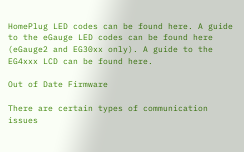HomePlug LED codes can be found here. A guide to the eGauge LED codes can be found here (eGauge2 and EG30xx only). A guide to the EG4xxx LCD can be found here.

Out of Date Firmware

There are certain types of communication issues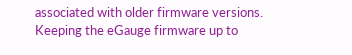associated with older firmware versions. Keeping the eGauge firmware up to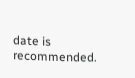date is recommended.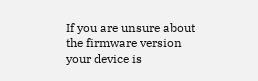If you are unsure about the firmware version your device is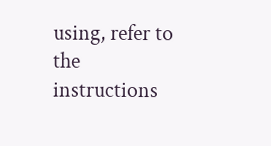using, refer to the instructions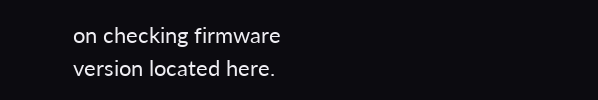on checking firmware version located here.